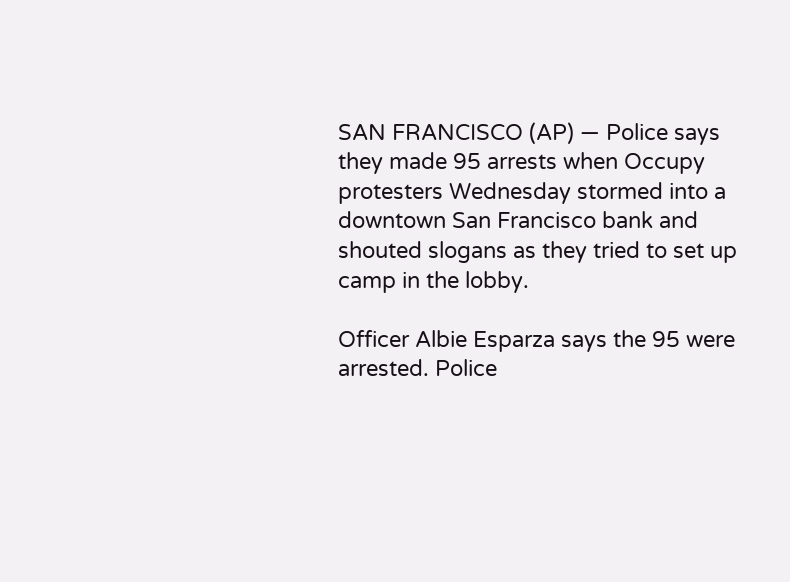SAN FRANCISCO (AP) — Police says they made 95 arrests when Occupy protesters Wednesday stormed into a downtown San Francisco bank and shouted slogans as they tried to set up camp in the lobby.

Officer Albie Esparza says the 95 were arrested. Police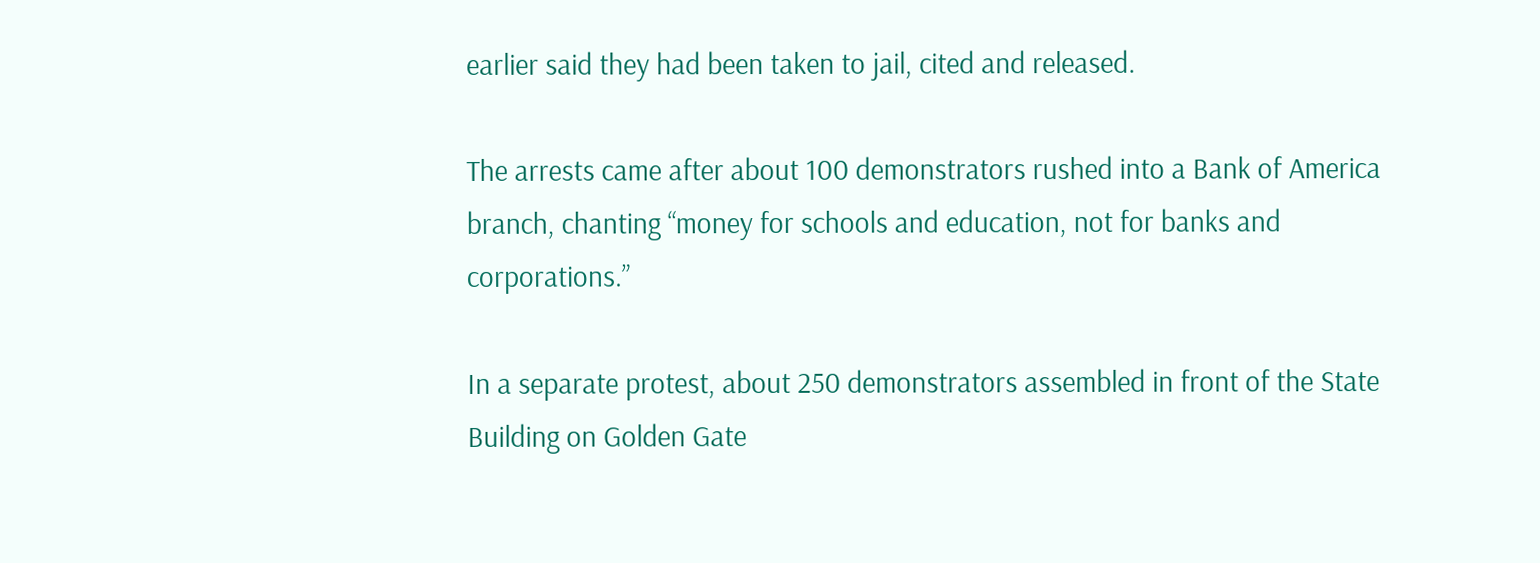earlier said they had been taken to jail, cited and released.

The arrests came after about 100 demonstrators rushed into a Bank of America branch, chanting “money for schools and education, not for banks and corporations.”

In a separate protest, about 250 demonstrators assembled in front of the State Building on Golden Gate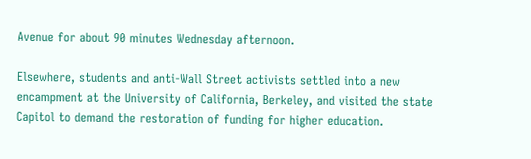Avenue for about 90 minutes Wednesday afternoon.

Elsewhere, students and anti-Wall Street activists settled into a new encampment at the University of California, Berkeley, and visited the state Capitol to demand the restoration of funding for higher education.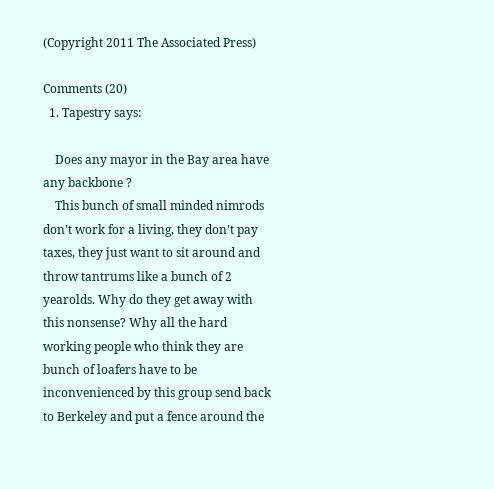(Copyright 2011 The Associated Press)

Comments (20)
  1. Tapestry says:

    Does any mayor in the Bay area have any backbone ?
    This bunch of small minded nimrods don’t work for a living, they don’t pay taxes, they just want to sit around and throw tantrums like a bunch of 2 yearolds. Why do they get away with this nonsense? Why all the hard working people who think they are bunch of loafers have to be inconvenienced by this group send back to Berkeley and put a fence around the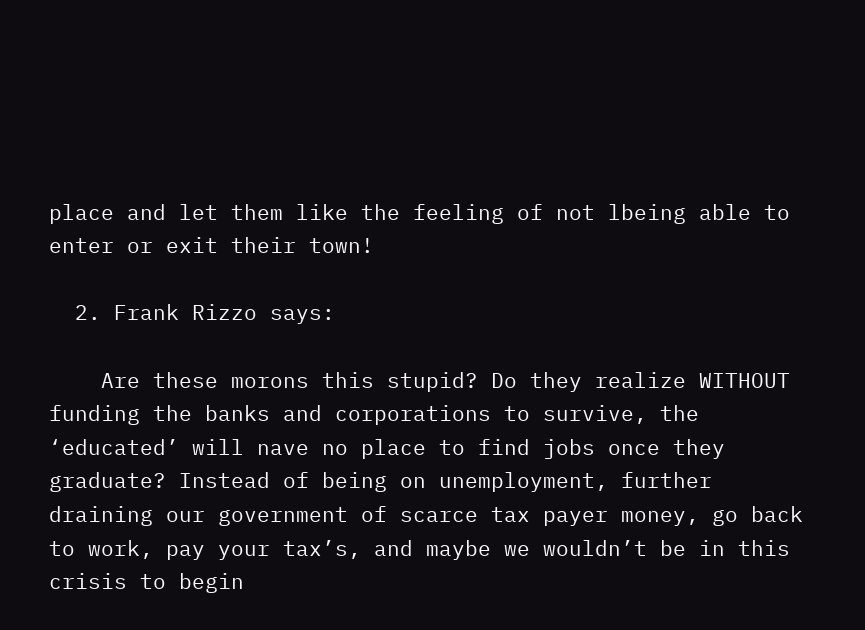place and let them like the feeling of not lbeing able to enter or exit their town!

  2. Frank Rizzo says:

    Are these morons this stupid? Do they realize WITHOUT funding the banks and corporations to survive, the ‘educated’ will nave no place to find jobs once they graduate? Instead of being on unemployment, further draining our government of scarce tax payer money, go back to work, pay your tax’s, and maybe we wouldn’t be in this crisis to begin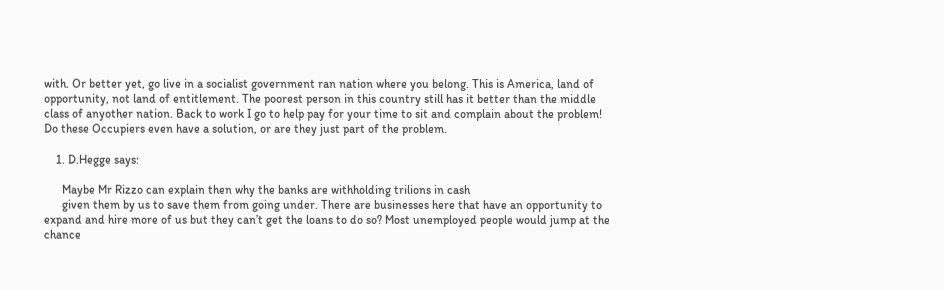with. Or better yet, go live in a socialist government ran nation where you belong. This is America, land of opportunity, not land of entitlement. The poorest person in this country still has it better than the middle class of anyother nation. Back to work I go to help pay for your time to sit and complain about the problem! Do these Occupiers even have a solution, or are they just part of the problem.

    1. D.Hegge says:

      Maybe Mr Rizzo can explain then why the banks are withholding trilions in cash
      given them by us to save them from going under. There are businesses here that have an opportunity to expand and hire more of us but they can’t get the loans to do so? Most unemployed people would jump at the chance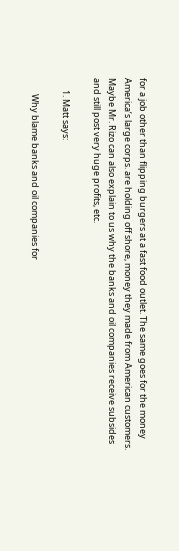for a job other than flipping burgers at a fast food outlet. The same goes for the money America’s large corps. are holding off shore, money they made from American customers. Maybe Mr. Rizo can also explain to us why the banks and oil companies receive subsides and still post very huge profits, etc.

      1. Matt says:

        Why blame banks and oil companies for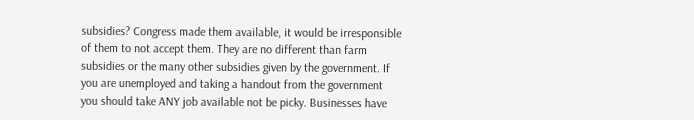subsidies? Congress made them available, it would be irresponsible of them to not accept them. They are no different than farm subsidies or the many other subsidies given by the government. If you are unemployed and taking a handout from the government you should take ANY job available not be picky. Businesses have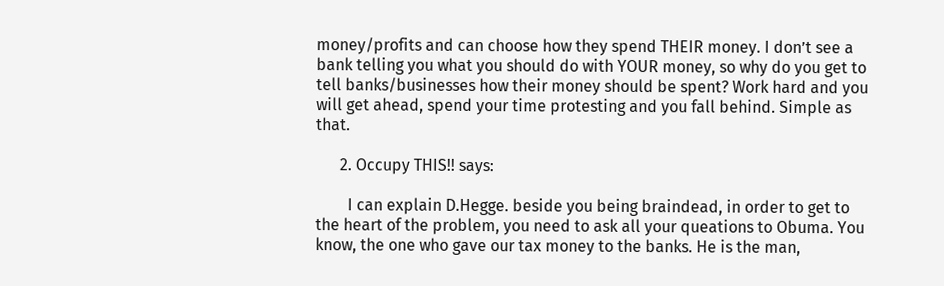money/profits and can choose how they spend THEIR money. I don’t see a bank telling you what you should do with YOUR money, so why do you get to tell banks/businesses how their money should be spent? Work hard and you will get ahead, spend your time protesting and you fall behind. Simple as that.

      2. Occupy THIS!! says:

        I can explain D.Hegge. beside you being braindead, in order to get to the heart of the problem, you need to ask all your queations to Obuma. You know, the one who gave our tax money to the banks. He is the man,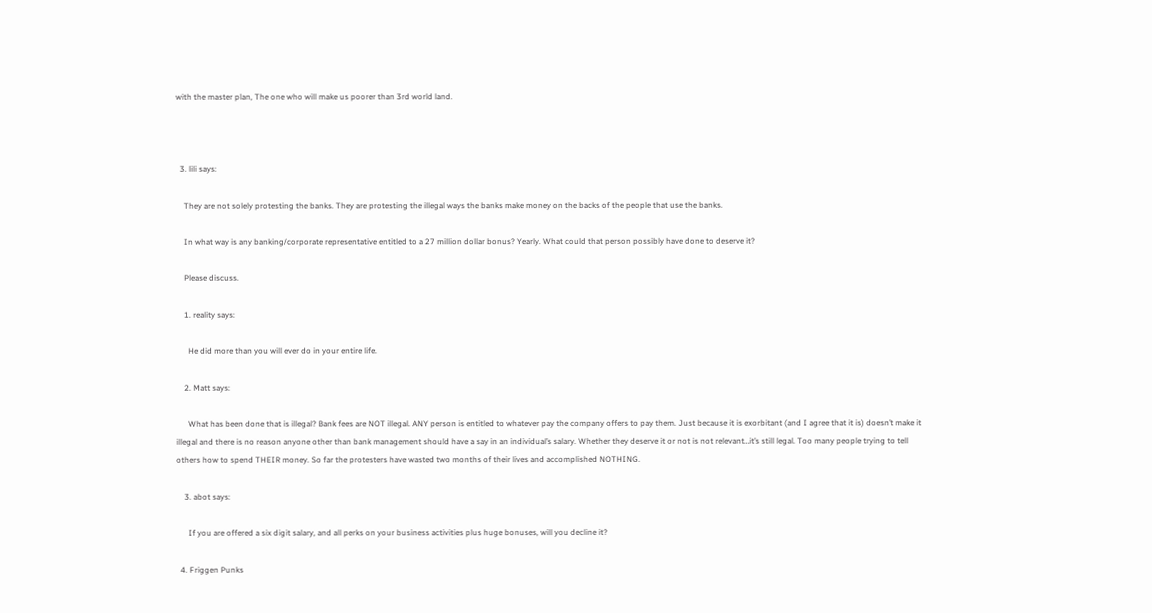with the master plan, The one who will make us poorer than 3rd world land.



  3. lili says:

    They are not solely protesting the banks. They are protesting the illegal ways the banks make money on the backs of the people that use the banks.

    In what way is any banking/corporate representative entitled to a 27 million dollar bonus? Yearly. What could that person possibly have done to deserve it?

    Please discuss.

    1. reality says:

      He did more than you will ever do in your entire life.

    2. Matt says:

      What has been done that is illegal? Bank fees are NOT illegal. ANY person is entitled to whatever pay the company offers to pay them. Just because it is exorbitant (and I agree that it is) doesn’t make it illegal and there is no reason anyone other than bank management should have a say in an individual’s salary. Whether they deserve it or not is not relevant…it’s still legal. Too many people trying to tell others how to spend THEIR money. So far the protesters have wasted two months of their lives and accomplished NOTHING.

    3. abot says:

      If you are offered a six digit salary, and all perks on your business activities plus huge bonuses, will you decline it?

  4. Friggen Punks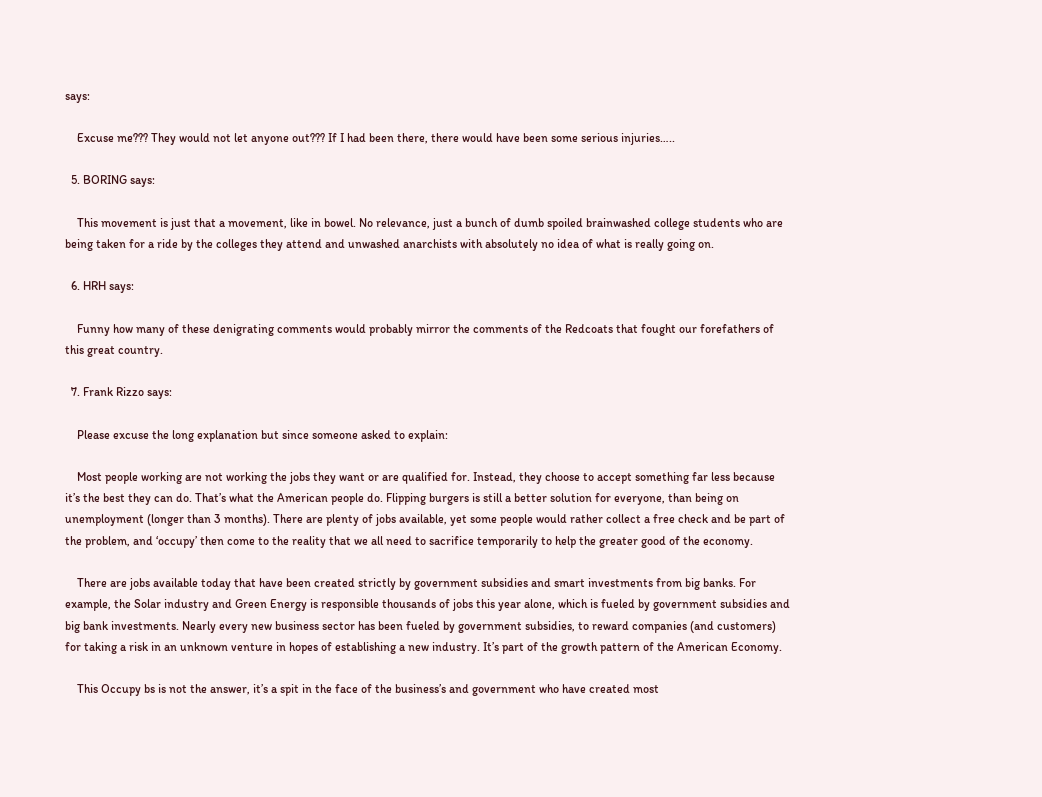says:

    Excuse me??? They would not let anyone out??? If I had been there, there would have been some serious injuries…..

  5. BORING says:

    This movement is just that a movement, like in bowel. No relevance, just a bunch of dumb spoiled brainwashed college students who are being taken for a ride by the colleges they attend and unwashed anarchists with absolutely no idea of what is really going on.

  6. HRH says:

    Funny how many of these denigrating comments would probably mirror the comments of the Redcoats that fought our forefathers of this great country.

  7. Frank Rizzo says:

    Please excuse the long explanation but since someone asked to explain:

    Most people working are not working the jobs they want or are qualified for. Instead, they choose to accept something far less because it’s the best they can do. That’s what the American people do. Flipping burgers is still a better solution for everyone, than being on unemployment (longer than 3 months). There are plenty of jobs available, yet some people would rather collect a free check and be part of the problem, and ‘occupy’ then come to the reality that we all need to sacrifice temporarily to help the greater good of the economy.

    There are jobs available today that have been created strictly by government subsidies and smart investments from big banks. For example, the Solar industry and Green Energy is responsible thousands of jobs this year alone, which is fueled by government subsidies and big bank investments. Nearly every new business sector has been fueled by government subsidies, to reward companies (and customers) for taking a risk in an unknown venture in hopes of establishing a new industry. It’s part of the growth pattern of the American Economy.

    This Occupy bs is not the answer, it’s a spit in the face of the business’s and government who have created most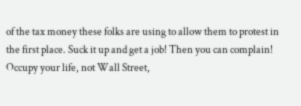of the tax money these folks are using to allow them to protest in the first place. Suck it up and get a job! Then you can complain! Occupy your life, not Wall Street,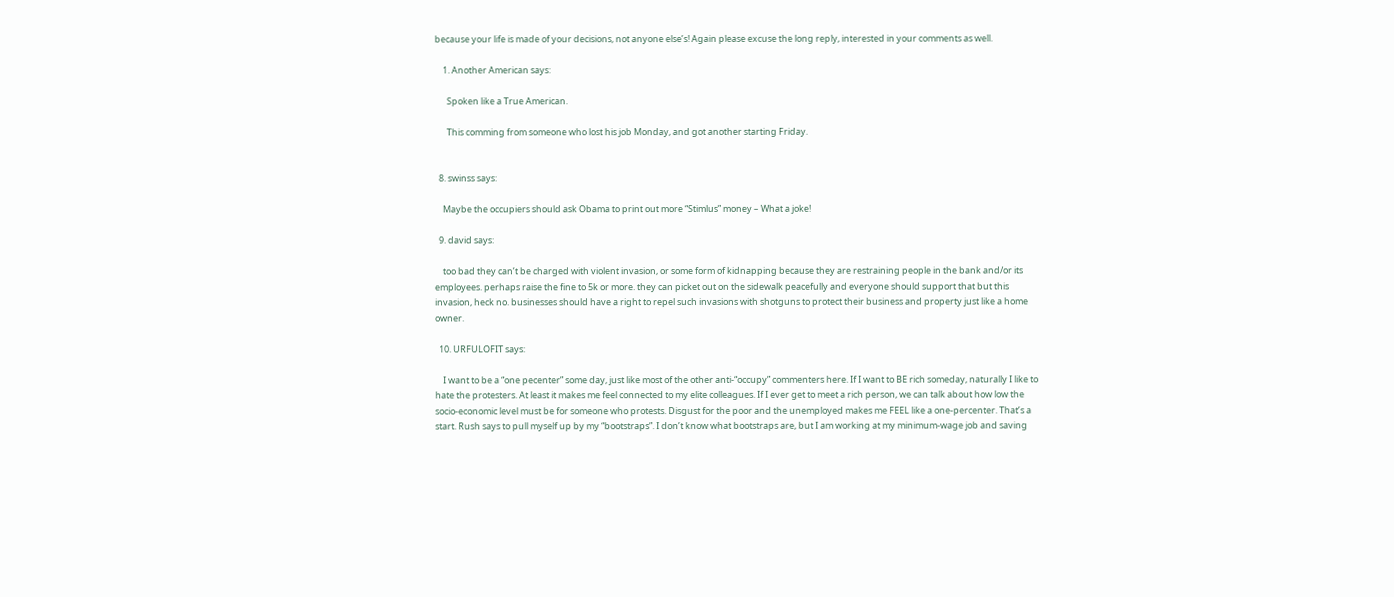because your life is made of your decisions, not anyone else’s! Again please excuse the long reply, interested in your comments as well.

    1. Another American says:

      Spoken like a True American.

      This comming from someone who lost his job Monday, and got another starting Friday.


  8. swinss says:

    Maybe the occupiers should ask Obama to print out more “Stimlus” money – What a joke!

  9. david says:

    too bad they can’t be charged with violent invasion, or some form of kidnapping because they are restraining people in the bank and/or its employees. perhaps raise the fine to 5k or more. they can picket out on the sidewalk peacefully and everyone should support that but this invasion, heck no. businesses should have a right to repel such invasions with shotguns to protect their business and property just like a home owner.

  10. URFULOFIT says:

    I want to be a “one pecenter” some day, just like most of the other anti-“occupy” commenters here. If I want to BE rich someday, naturally I like to hate the protesters. At least it makes me feel connected to my elite colleagues. If I ever get to meet a rich person, we can talk about how low the socio-economic level must be for someone who protests. Disgust for the poor and the unemployed makes me FEEL like a one-percenter. That’s a start. Rush says to pull myself up by my “bootstraps”. I don’t know what bootstraps are, but I am working at my minimum-wage job and saving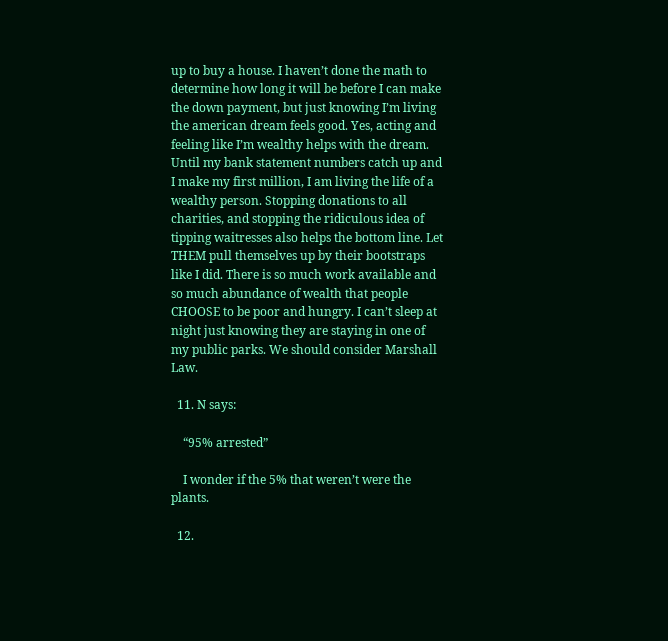up to buy a house. I haven’t done the math to determine how long it will be before I can make the down payment, but just knowing I’m living the american dream feels good. Yes, acting and feeling like I’m wealthy helps with the dream. Until my bank statement numbers catch up and I make my first million, I am living the life of a wealthy person. Stopping donations to all charities, and stopping the ridiculous idea of tipping waitresses also helps the bottom line. Let THEM pull themselves up by their bootstraps like I did. There is so much work available and so much abundance of wealth that people CHOOSE to be poor and hungry. I can’t sleep at night just knowing they are staying in one of my public parks. We should consider Marshall Law.

  11. N says:

    “95% arrested”

    I wonder if the 5% that weren’t were the plants.

  12.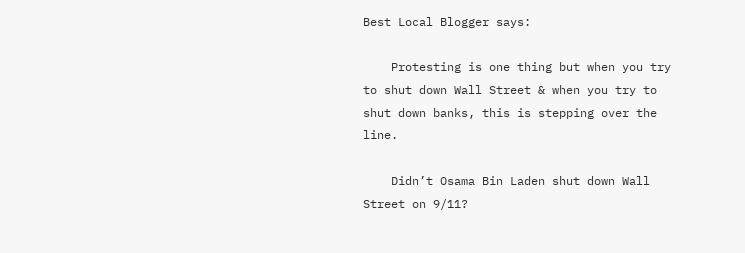Best Local Blogger says:

    Protesting is one thing but when you try to shut down Wall Street & when you try to shut down banks, this is stepping over the line.

    Didn’t Osama Bin Laden shut down Wall Street on 9/11?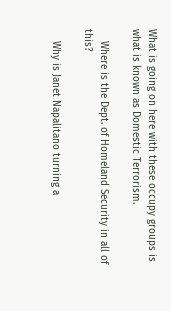What is going on here with these occupy groups is what is known as Domestic Terrorism.

    Where is the Dept. of Homeland Security in all of this?

    Why is Janet Napalitano turning a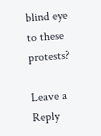blind eye to these protests?

Leave a Reply